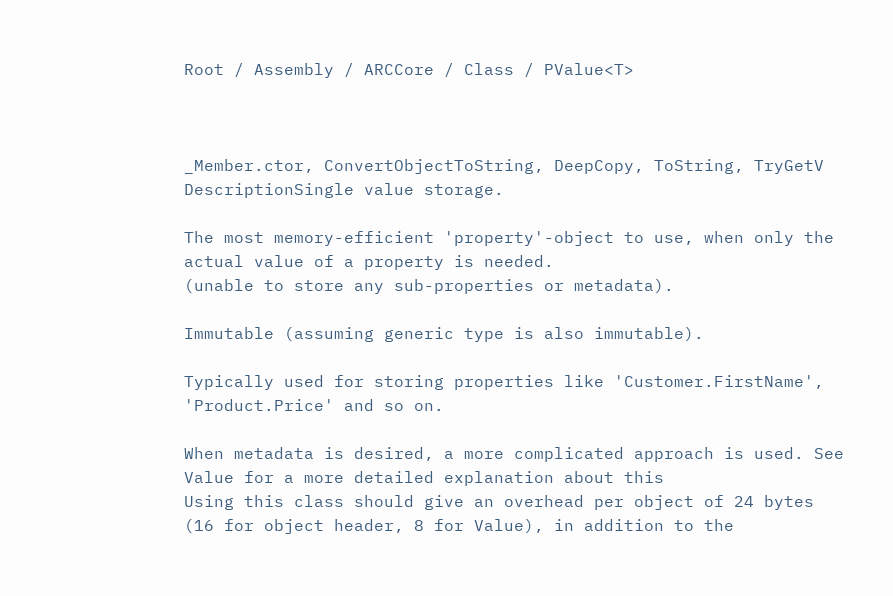Root / Assembly / ARCCore / Class / PValue<T>



_Member.ctor, ConvertObjectToString, DeepCopy, ToString, TryGetV
DescriptionSingle value storage.

The most memory-efficient 'property'-object to use, when only the actual value of a property is needed.
(unable to store any sub-properties or metadata).

Immutable (assuming generic type is also immutable).

Typically used for storing properties like 'Customer.FirstName', 'Product.Price' and so on.

When metadata is desired, a more complicated approach is used. See Value for a more detailed explanation about this
Using this class should give an overhead per object of 24 bytes (16 for object header, 8 for Value), in addition to the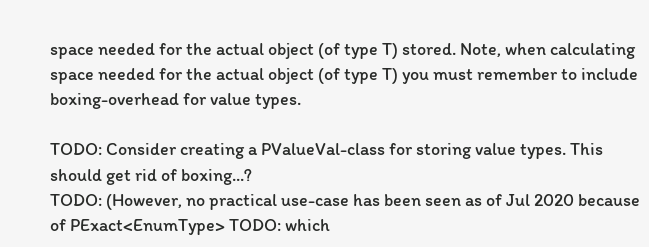space needed for the actual object (of type T) stored. Note, when calculating space needed for the actual object (of type T) you must remember to include boxing-overhead for value types.

TODO: Consider creating a PValueVal-class for storing value types. This should get rid of boxing...?
TODO: (However, no practical use-case has been seen as of Jul 2020 because of PExact<EnumType> TODO: which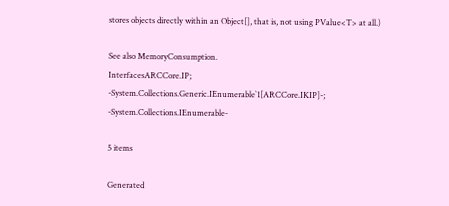stores objects directly within an Object[], that is, not using PValue<T> at all.)

See also MemoryConsumption.
InterfacesARCCore.IP; -System.Collections.Generic.IEnumerable`1[ARCCore.IKIP]-; -System.Collections.IEnumerable-

5 items

Generated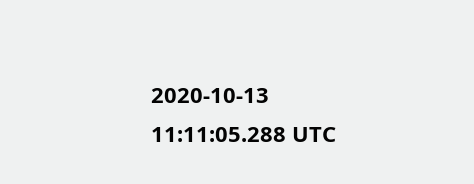2020-10-13 11:11:05.288 UTC